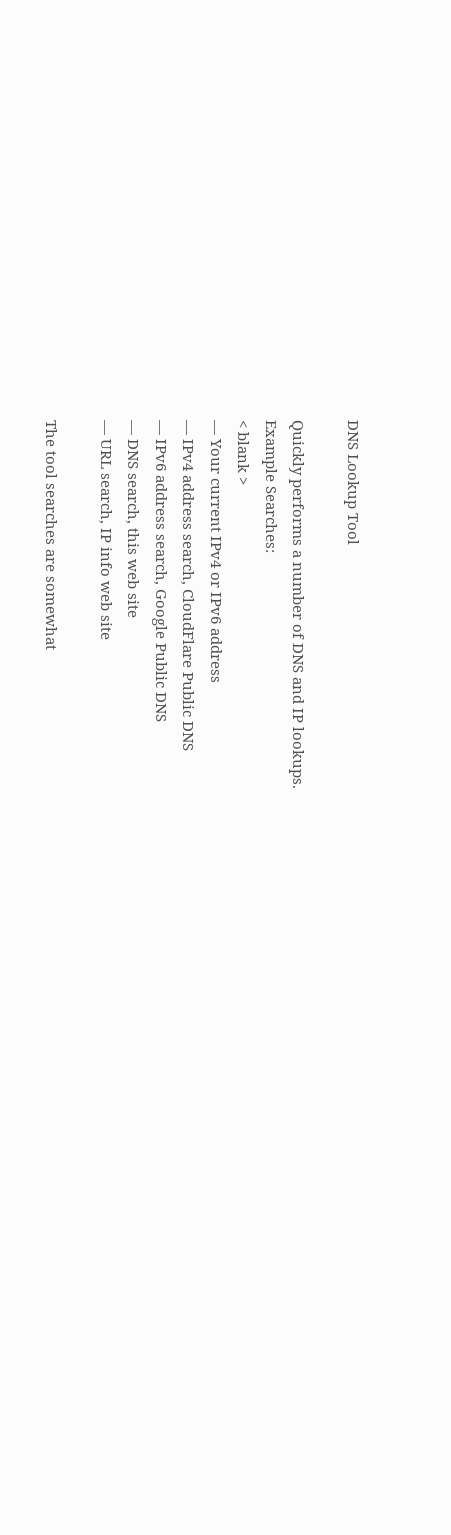DNS Lookup Tool

Quickly performs a number of DNS and IP lookups.
Example Searches:
< blank >
— Your current IPv4 or IPv6 address
— IPv4 address search, CloudFlare Public DNS
— IPv6 address search, Google Public DNS
— DNS search, this web site
— URL search, IP info web site

The tool searches are somewhat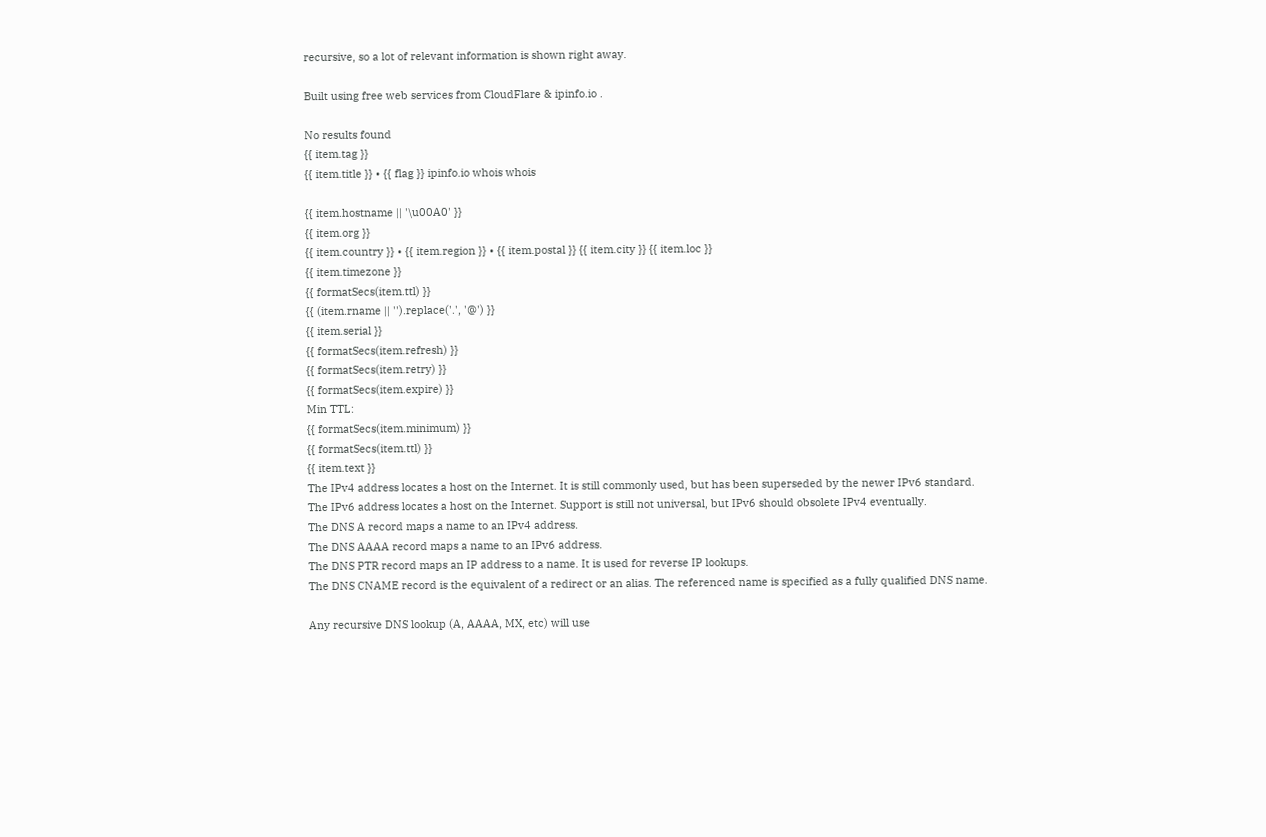recursive, so a lot of relevant information is shown right away.

Built using free web services from CloudFlare & ipinfo.io .

No results found
{{ item.tag }}
{{ item.title }} • {{ flag }} ipinfo.io whois whois

{{ item.hostname || '\u00A0' }}
{{ item.org }}
{{ item.country }} • {{ item.region }} • {{ item.postal }} {{ item.city }} {{ item.loc }}
{{ item.timezone }}
{{ formatSecs(item.ttl) }}
{{ (item.rname || '').replace('.', '@') }}
{{ item.serial }}
{{ formatSecs(item.refresh) }}
{{ formatSecs(item.retry) }}
{{ formatSecs(item.expire) }}
Min TTL:
{{ formatSecs(item.minimum) }}
{{ formatSecs(item.ttl) }}
{{ item.text }}
The IPv4 address locates a host on the Internet. It is still commonly used, but has been superseded by the newer IPv6 standard.
The IPv6 address locates a host on the Internet. Support is still not universal, but IPv6 should obsolete IPv4 eventually.
The DNS A record maps a name to an IPv4 address.
The DNS AAAA record maps a name to an IPv6 address.
The DNS PTR record maps an IP address to a name. It is used for reverse IP lookups.
The DNS CNAME record is the equivalent of a redirect or an alias. The referenced name is specified as a fully qualified DNS name.

Any recursive DNS lookup (A, AAAA, MX, etc) will use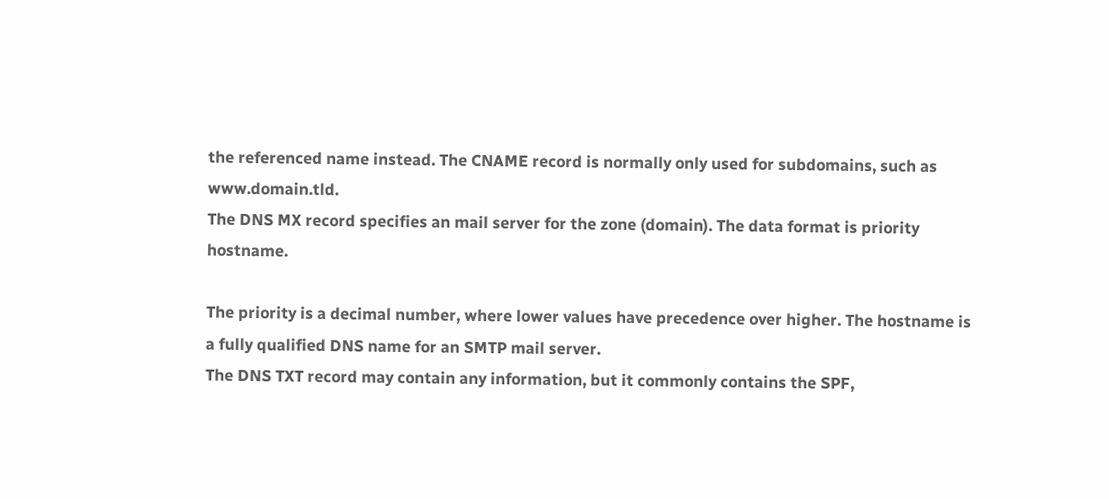the referenced name instead. The CNAME record is normally only used for subdomains, such as www.domain.tld.
The DNS MX record specifies an mail server for the zone (domain). The data format is priority hostname.

The priority is a decimal number, where lower values have precedence over higher. The hostname is a fully qualified DNS name for an SMTP mail server.
The DNS TXT record may contain any information, but it commonly contains the SPF,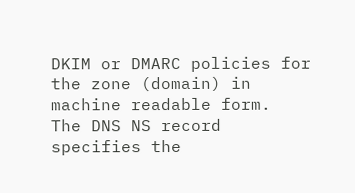DKIM or DMARC policies for the zone (domain) in machine readable form.
The DNS NS record specifies the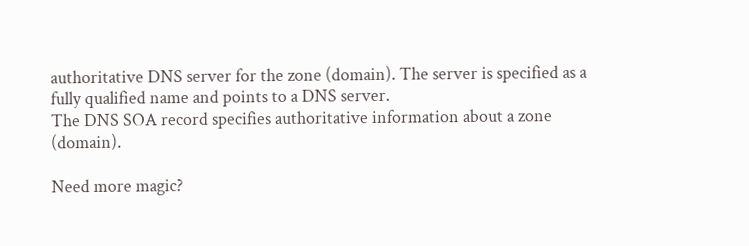authoritative DNS server for the zone (domain). The server is specified as a fully qualified name and points to a DNS server.
The DNS SOA record specifies authoritative information about a zone (domain).

Need more magic?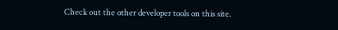Check out the other developer tools on this site.